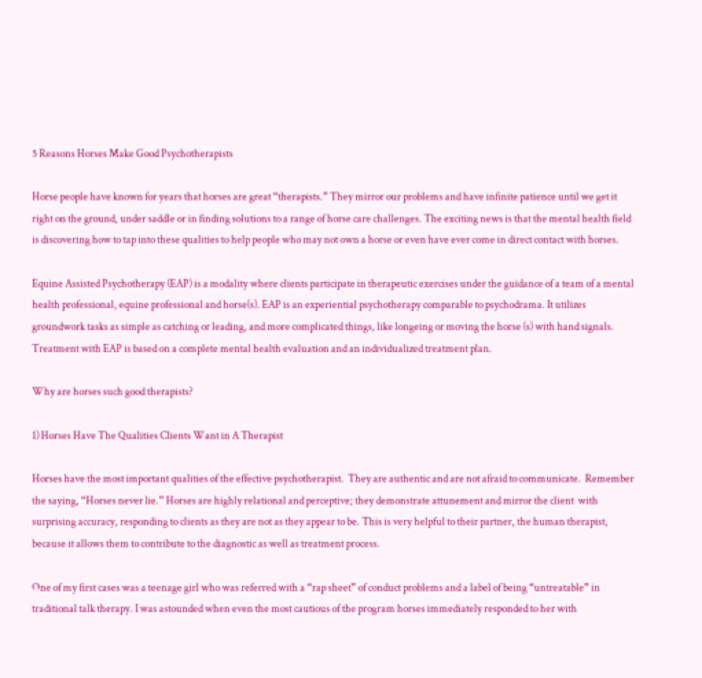5 Reasons Horses Make Good Psychotherapists

Horse people have known for years that horses are great “therapists.” They mirror our problems and have infinite patience until we get it right on the ground, under saddle or in finding solutions to a range of horse care challenges. The exciting news is that the mental health field is discovering how to tap into these qualities to help people who may not own a horse or even have ever come in direct contact with horses.

Equine Assisted Psychotherapy (EAP) is a modality where clients participate in therapeutic exercises under the guidance of a team of a mental health professional, equine professional and horse(s). EAP is an experiential psychotherapy comparable to psychodrama. It utilizes groundwork tasks as simple as catching or leading, and more complicated things, like longeing or moving the horse (s) with hand signals. Treatment with EAP is based on a complete mental health evaluation and an individualized treatment plan.

Why are horses such good therapists?

1) Horses Have The Qualities Clients Want in A Therapist

Horses have the most important qualities of the effective psychotherapist.  They are authentic and are not afraid to communicate.  Remember the saying, “Horses never lie.” Horses are highly relational and perceptive; they demonstrate attunement and mirror the client  with surprising accuracy, responding to clients as they are not as they appear to be. This is very helpful to their partner, the human therapist, because it allows them to contribute to the diagnostic as well as treatment process.

One of my first cases was a teenage girl who was referred with a “rap sheet” of conduct problems and a label of being “untreatable” in traditional talk therapy. I was astounded when even the most cautious of the program horses immediately responded to her with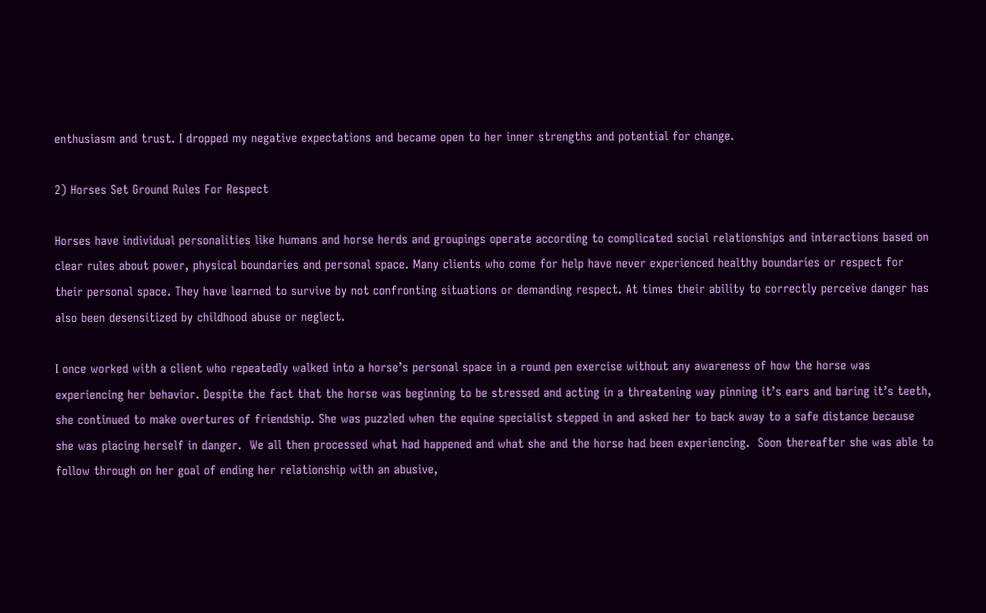enthusiasm and trust. I dropped my negative expectations and became open to her inner strengths and potential for change.

2) Horses Set Ground Rules For Respect

Horses have individual personalities like humans and horse herds and groupings operate according to complicated social relationships and interactions based on clear rules about power, physical boundaries and personal space. Many clients who come for help have never experienced healthy boundaries or respect for their personal space. They have learned to survive by not confronting situations or demanding respect. At times their ability to correctly perceive danger has also been desensitized by childhood abuse or neglect.

I once worked with a client who repeatedly walked into a horse’s personal space in a round pen exercise without any awareness of how the horse was experiencing her behavior. Despite the fact that the horse was beginning to be stressed and acting in a threatening way pinning it’s ears and baring it’s teeth, she continued to make overtures of friendship. She was puzzled when the equine specialist stepped in and asked her to back away to a safe distance because she was placing herself in danger.  We all then processed what had happened and what she and the horse had been experiencing.  Soon thereafter she was able to follow through on her goal of ending her relationship with an abusive,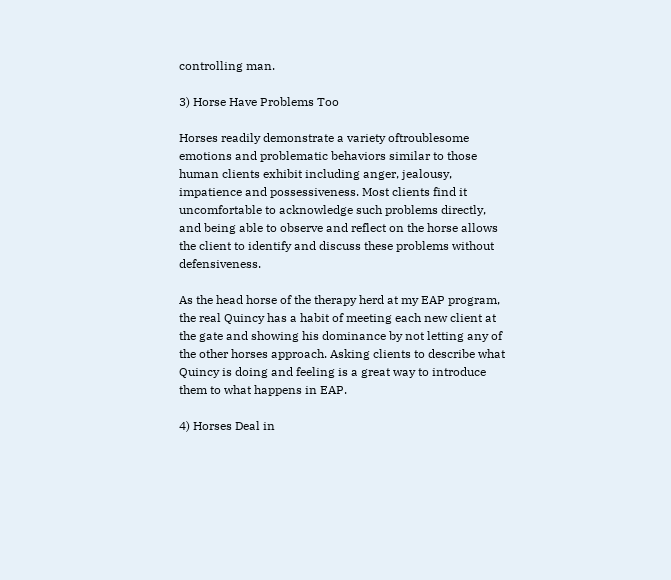controlling man.

3) Horse Have Problems Too

Horses readily demonstrate a variety oftroublesome emotions and problematic behaviors similar to those human clients exhibit including anger, jealousy, impatience and possessiveness. Most clients find it uncomfortable to acknowledge such problems directly, and being able to observe and reflect on the horse allows the client to identify and discuss these problems without defensiveness.

As the head horse of the therapy herd at my EAP program, the real Quincy has a habit of meeting each new client at the gate and showing his dominance by not letting any of the other horses approach. Asking clients to describe what Quincy is doing and feeling is a great way to introduce them to what happens in EAP.

4) Horses Deal in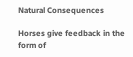Natural Consequences

Horses give feedback in the form of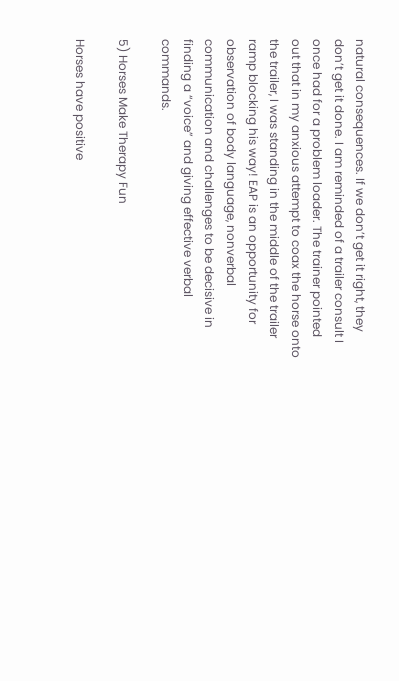natural consequences. If we don’t get it right, they don’t get it done. I am reminded of a trailer consult I once had for a problem loader. The trainer pointed out that in my anxious attempt to coax the horse onto the trailer, I was standing in the middle of the trailer ramp blocking his way! EAP is an opportunity for observation of body language, nonverbal communication and challenges to be decisive in finding a “voice” and giving effective verbal commands.

5) Horses Make Therapy Fun

Horses have positive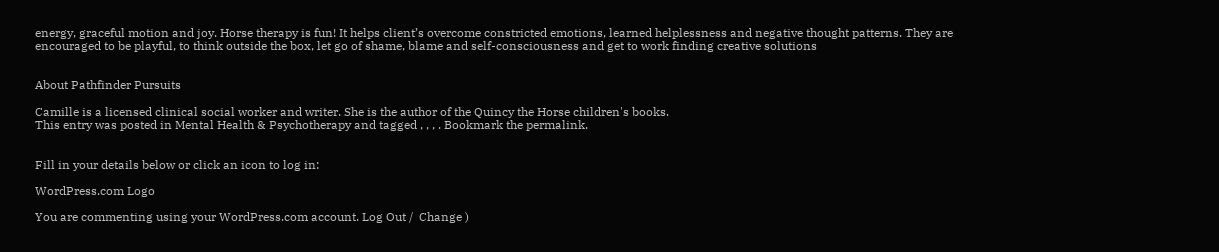energy, graceful motion and joy. Horse therapy is fun! It helps client’s overcome constricted emotions, learned helplessness and negative thought patterns. They are encouraged to be playful, to think outside the box, let go of shame, blame and self-consciousness and get to work finding creative solutions


About Pathfinder Pursuits

Camille is a licensed clinical social worker and writer. She is the author of the Quincy the Horse children's books.
This entry was posted in Mental Health & Psychotherapy and tagged , , , . Bookmark the permalink.


Fill in your details below or click an icon to log in:

WordPress.com Logo

You are commenting using your WordPress.com account. Log Out /  Change )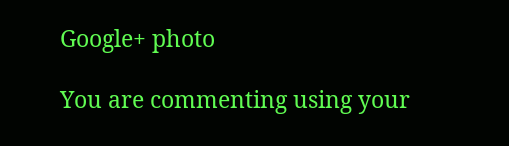Google+ photo

You are commenting using your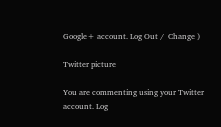Google+ account. Log Out /  Change )

Twitter picture

You are commenting using your Twitter account. Log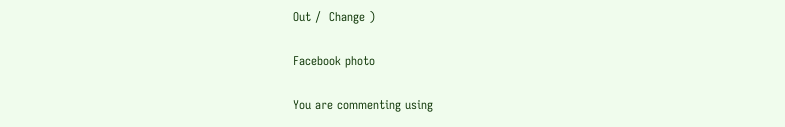Out /  Change )

Facebook photo

You are commenting using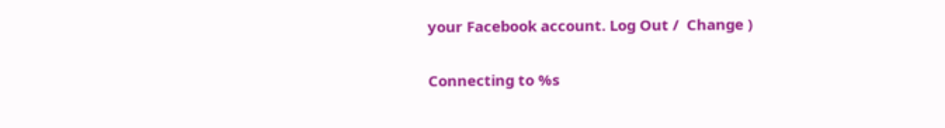your Facebook account. Log Out /  Change )


Connecting to %s